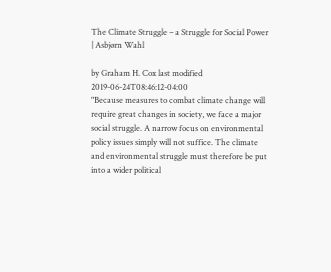The Climate Struggle – a Struggle for Social Power | Asbjørn Wahl

by Graham H. Cox last modified 2019-06-24T08:46:12-04:00
"Because measures to combat climate change will require great changes in society, we face a major social struggle. A narrow focus on environmental policy issues simply will not suffice. The climate and environmental struggle must therefore be put into a wider political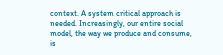context. A system critical approach is needed. Increasingly, our entire social model, the way we produce and consume, is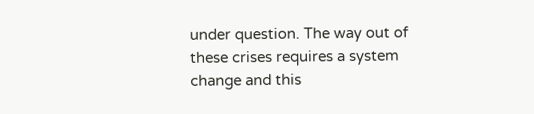under question. The way out of these crises requires a system change and this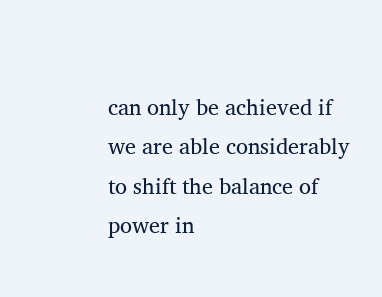can only be achieved if we are able considerably to shift the balance of power in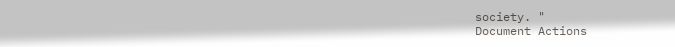society. "
Document Actions